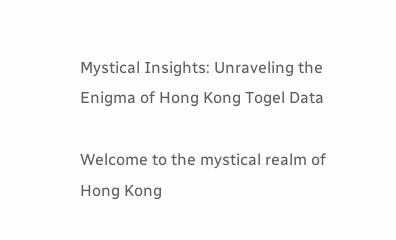Mystical Insights: Unraveling the Enigma of Hong Kong Togel Data

Welcome to the mystical realm of Hong Kong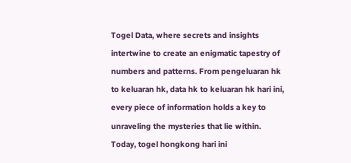Togel Data, where secrets and insights intertwine to create an enigmatic tapestry of numbers and patterns. From pengeluaran hk to keluaran hk, data hk to keluaran hk hari ini, every piece of information holds a key to unraveling the mysteries that lie within. Today, togel hongkong hari ini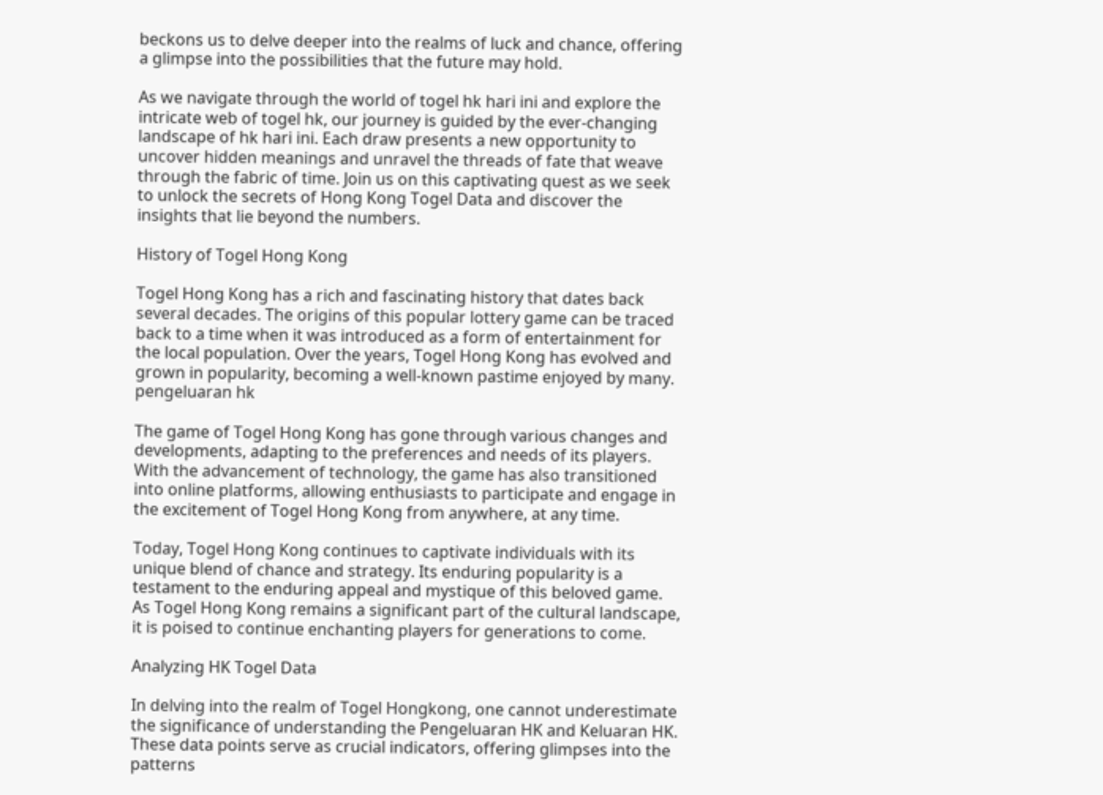beckons us to delve deeper into the realms of luck and chance, offering a glimpse into the possibilities that the future may hold.

As we navigate through the world of togel hk hari ini and explore the intricate web of togel hk, our journey is guided by the ever-changing landscape of hk hari ini. Each draw presents a new opportunity to uncover hidden meanings and unravel the threads of fate that weave through the fabric of time. Join us on this captivating quest as we seek to unlock the secrets of Hong Kong Togel Data and discover the insights that lie beyond the numbers.

History of Togel Hong Kong

Togel Hong Kong has a rich and fascinating history that dates back several decades. The origins of this popular lottery game can be traced back to a time when it was introduced as a form of entertainment for the local population. Over the years, Togel Hong Kong has evolved and grown in popularity, becoming a well-known pastime enjoyed by many. pengeluaran hk

The game of Togel Hong Kong has gone through various changes and developments, adapting to the preferences and needs of its players. With the advancement of technology, the game has also transitioned into online platforms, allowing enthusiasts to participate and engage in the excitement of Togel Hong Kong from anywhere, at any time.

Today, Togel Hong Kong continues to captivate individuals with its unique blend of chance and strategy. Its enduring popularity is a testament to the enduring appeal and mystique of this beloved game. As Togel Hong Kong remains a significant part of the cultural landscape, it is poised to continue enchanting players for generations to come.

Analyzing HK Togel Data

In delving into the realm of Togel Hongkong, one cannot underestimate the significance of understanding the Pengeluaran HK and Keluaran HK. These data points serve as crucial indicators, offering glimpses into the patterns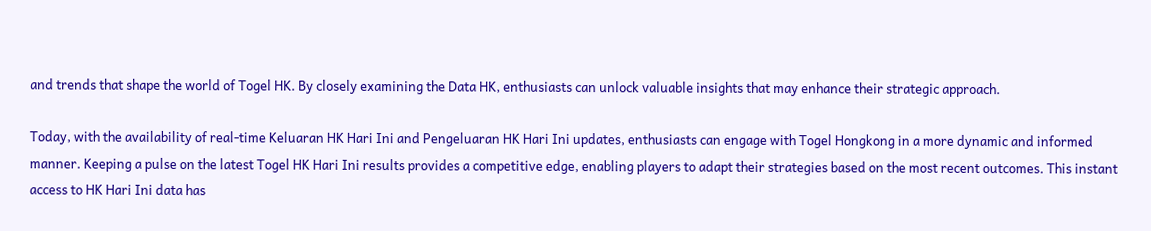and trends that shape the world of Togel HK. By closely examining the Data HK, enthusiasts can unlock valuable insights that may enhance their strategic approach.

Today, with the availability of real-time Keluaran HK Hari Ini and Pengeluaran HK Hari Ini updates, enthusiasts can engage with Togel Hongkong in a more dynamic and informed manner. Keeping a pulse on the latest Togel HK Hari Ini results provides a competitive edge, enabling players to adapt their strategies based on the most recent outcomes. This instant access to HK Hari Ini data has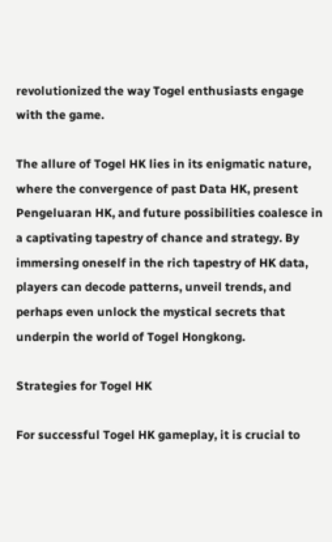revolutionized the way Togel enthusiasts engage with the game.

The allure of Togel HK lies in its enigmatic nature, where the convergence of past Data HK, present Pengeluaran HK, and future possibilities coalesce in a captivating tapestry of chance and strategy. By immersing oneself in the rich tapestry of HK data, players can decode patterns, unveil trends, and perhaps even unlock the mystical secrets that underpin the world of Togel Hongkong.

Strategies for Togel HK

For successful Togel HK gameplay, it is crucial to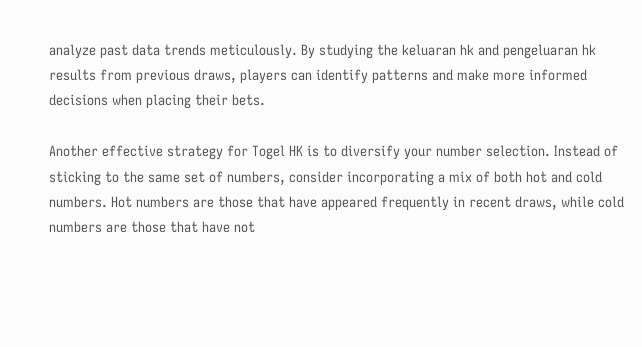analyze past data trends meticulously. By studying the keluaran hk and pengeluaran hk results from previous draws, players can identify patterns and make more informed decisions when placing their bets.

Another effective strategy for Togel HK is to diversify your number selection. Instead of sticking to the same set of numbers, consider incorporating a mix of both hot and cold numbers. Hot numbers are those that have appeared frequently in recent draws, while cold numbers are those that have not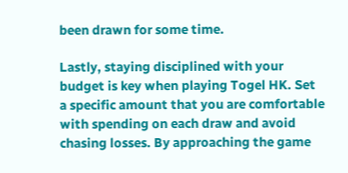been drawn for some time.

Lastly, staying disciplined with your budget is key when playing Togel HK. Set a specific amount that you are comfortable with spending on each draw and avoid chasing losses. By approaching the game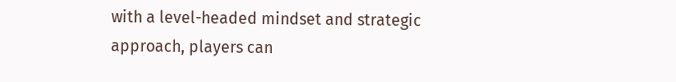with a level-headed mindset and strategic approach, players can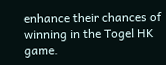enhance their chances of winning in the Togel HK game.